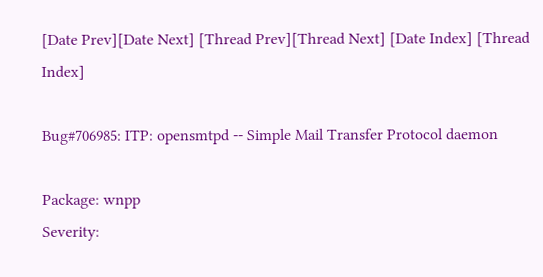[Date Prev][Date Next] [Thread Prev][Thread Next] [Date Index] [Thread Index]

Bug#706985: ITP: opensmtpd -- Simple Mail Transfer Protocol daemon

Package: wnpp
Severity: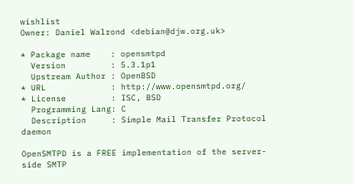wishlist
Owner: Daniel Walrond <debian@djw.org.uk>

* Package name    : opensmtpd
  Version         : 5.3.1p1
  Upstream Author : OpenBSD
* URL             : http://www.opensmtpd.org/
* License         : ISC, BSD
  Programming Lang: C
  Description     : Simple Mail Transfer Protocol daemon

OpenSMTPD is a FREE implementation of the server-side SMTP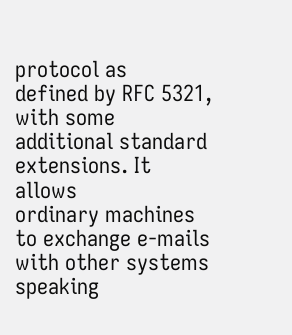protocol as
defined by RFC 5321, with some additional standard extensions. It allows
ordinary machines to exchange e-mails with other systems speaking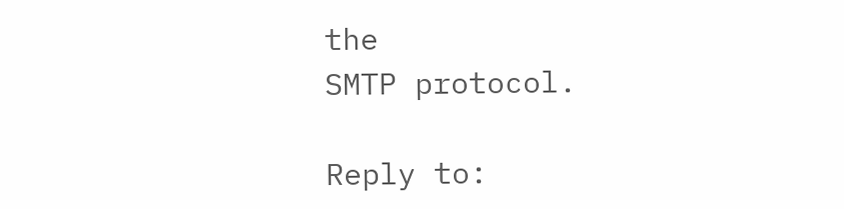the
SMTP protocol.

Reply to: